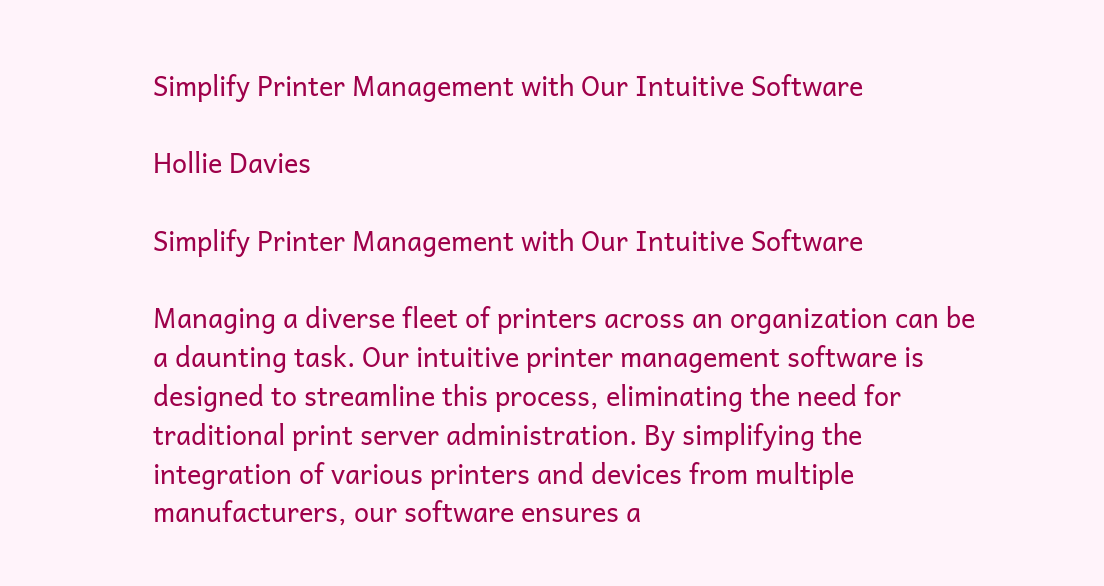Simplify Printer Management with Our Intuitive Software

Hollie Davies

Simplify Printer Management with Our Intuitive Software

Managing a diverse fleet of printers across an organization can be a daunting task. Our intuitive printer management software is designed to streamline this process, eliminating the need for traditional print server administration. By simplifying the integration of various printers and devices from multiple manufacturers, our software ensures a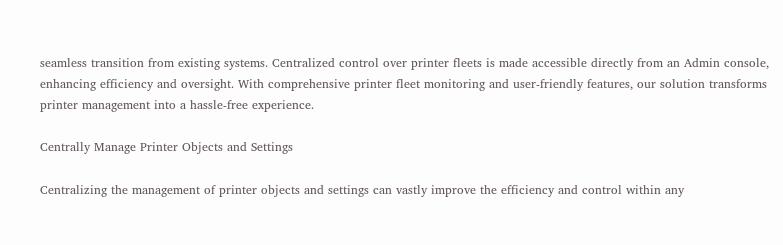seamless transition from existing systems. Centralized control over printer fleets is made accessible directly from an Admin console, enhancing efficiency and oversight. With comprehensive printer fleet monitoring and user-friendly features, our solution transforms printer management into a hassle-free experience.

Centrally Manage Printer Objects and Settings

Centralizing the management of printer objects and settings can vastly improve the efficiency and control within any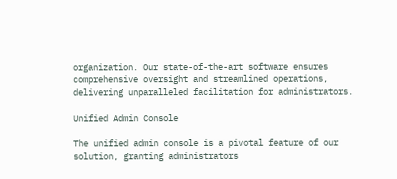organization. Our state-of-the-art software ensures comprehensive oversight and streamlined operations, delivering unparalleled facilitation for administrators.

Unified Admin Console

The unified admin console is a pivotal feature of our solution, granting administrators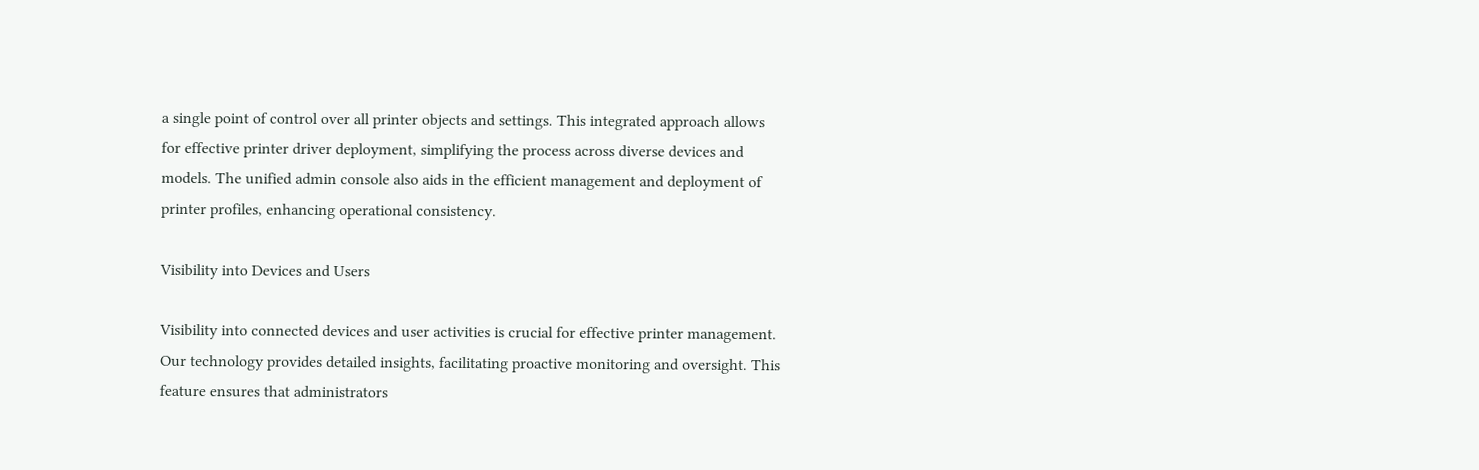a single point of control over all printer objects and settings. This integrated approach allows for effective printer driver deployment, simplifying the process across diverse devices and models. The unified admin console also aids in the efficient management and deployment of printer profiles, enhancing operational consistency.

Visibility into Devices and Users

Visibility into connected devices and user activities is crucial for effective printer management. Our technology provides detailed insights, facilitating proactive monitoring and oversight. This feature ensures that administrators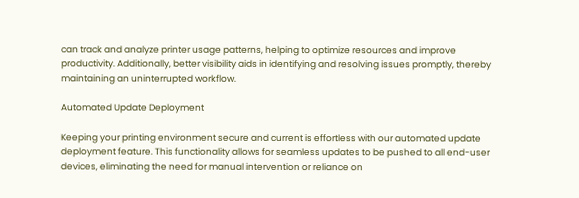can track and analyze printer usage patterns, helping to optimize resources and improve productivity. Additionally, better visibility aids in identifying and resolving issues promptly, thereby maintaining an uninterrupted workflow.

Automated Update Deployment

Keeping your printing environment secure and current is effortless with our automated update deployment feature. This functionality allows for seamless updates to be pushed to all end-user devices, eliminating the need for manual intervention or reliance on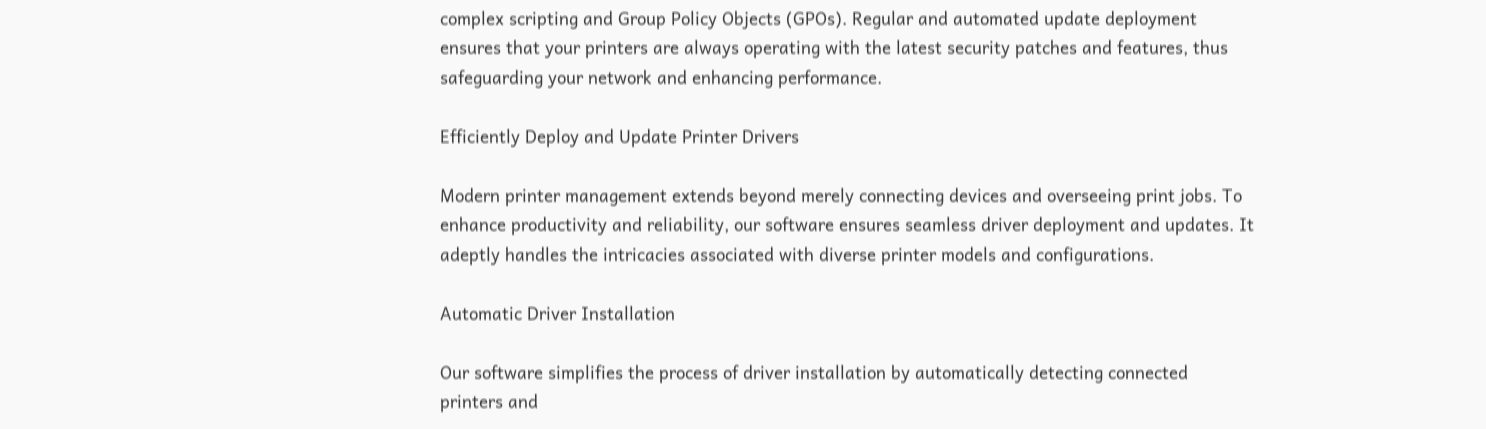complex scripting and Group Policy Objects (GPOs). Regular and automated update deployment ensures that your printers are always operating with the latest security patches and features, thus safeguarding your network and enhancing performance.

Efficiently Deploy and Update Printer Drivers

Modern printer management extends beyond merely connecting devices and overseeing print jobs. To enhance productivity and reliability, our software ensures seamless driver deployment and updates. It adeptly handles the intricacies associated with diverse printer models and configurations.

Automatic Driver Installation

Our software simplifies the process of driver installation by automatically detecting connected printers and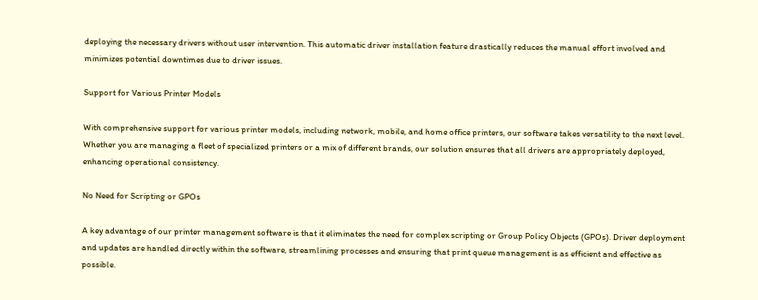deploying the necessary drivers without user intervention. This automatic driver installation feature drastically reduces the manual effort involved and minimizes potential downtimes due to driver issues.

Support for Various Printer Models

With comprehensive support for various printer models, including network, mobile, and home office printers, our software takes versatility to the next level. Whether you are managing a fleet of specialized printers or a mix of different brands, our solution ensures that all drivers are appropriately deployed, enhancing operational consistency.

No Need for Scripting or GPOs

A key advantage of our printer management software is that it eliminates the need for complex scripting or Group Policy Objects (GPOs). Driver deployment and updates are handled directly within the software, streamlining processes and ensuring that print queue management is as efficient and effective as possible.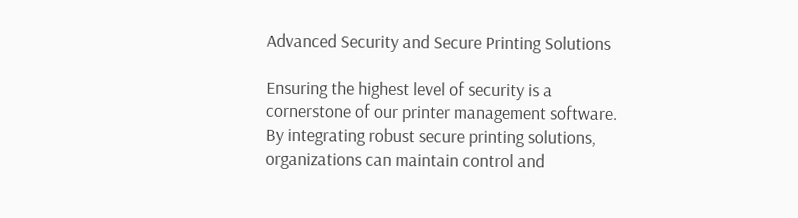Advanced Security and Secure Printing Solutions

Ensuring the highest level of security is a cornerstone of our printer management software. By integrating robust secure printing solutions, organizations can maintain control and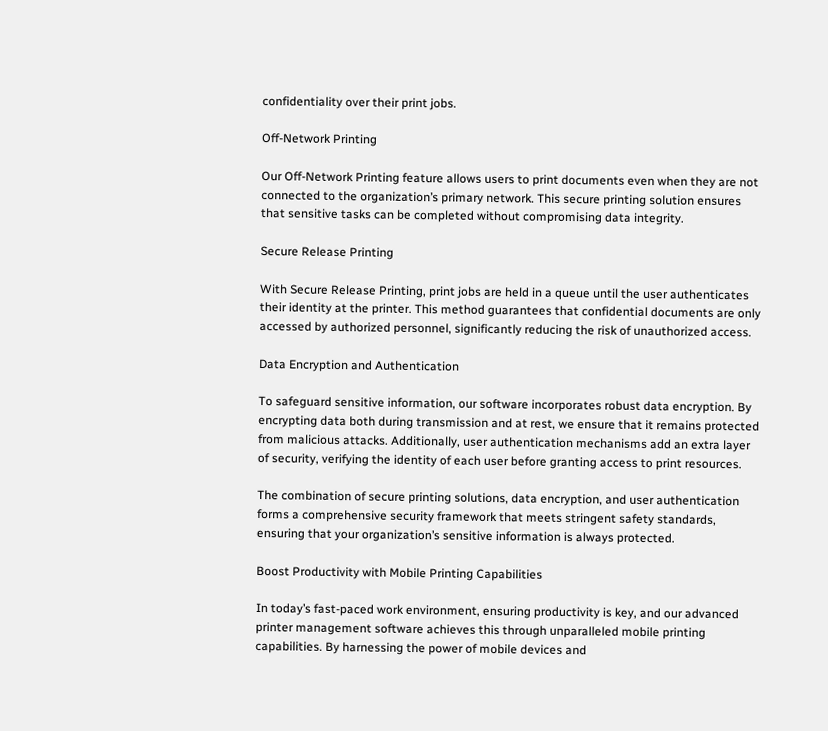confidentiality over their print jobs.

Off-Network Printing

Our Off-Network Printing feature allows users to print documents even when they are not connected to the organization’s primary network. This secure printing solution ensures that sensitive tasks can be completed without compromising data integrity.

Secure Release Printing

With Secure Release Printing, print jobs are held in a queue until the user authenticates their identity at the printer. This method guarantees that confidential documents are only accessed by authorized personnel, significantly reducing the risk of unauthorized access.

Data Encryption and Authentication

To safeguard sensitive information, our software incorporates robust data encryption. By encrypting data both during transmission and at rest, we ensure that it remains protected from malicious attacks. Additionally, user authentication mechanisms add an extra layer of security, verifying the identity of each user before granting access to print resources.

The combination of secure printing solutions, data encryption, and user authentication forms a comprehensive security framework that meets stringent safety standards, ensuring that your organization’s sensitive information is always protected.

Boost Productivity with Mobile Printing Capabilities

In today’s fast-paced work environment, ensuring productivity is key, and our advanced printer management software achieves this through unparalleled mobile printing capabilities. By harnessing the power of mobile devices and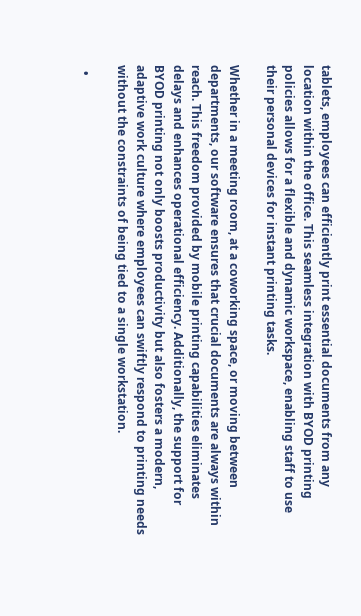tablets, employees can efficiently print essential documents from any location within the office. This seamless integration with BYOD printing policies allows for a flexible and dynamic workspace, enabling staff to use their personal devices for instant printing tasks.

Whether in a meeting room, at a coworking space, or moving between departments, our software ensures that crucial documents are always within reach. This freedom provided by mobile printing capabilities eliminates delays and enhances operational efficiency. Additionally, the support for BYOD printing not only boosts productivity but also fosters a modern, adaptive work culture where employees can swiftly respond to printing needs without the constraints of being tied to a single workstation.

  •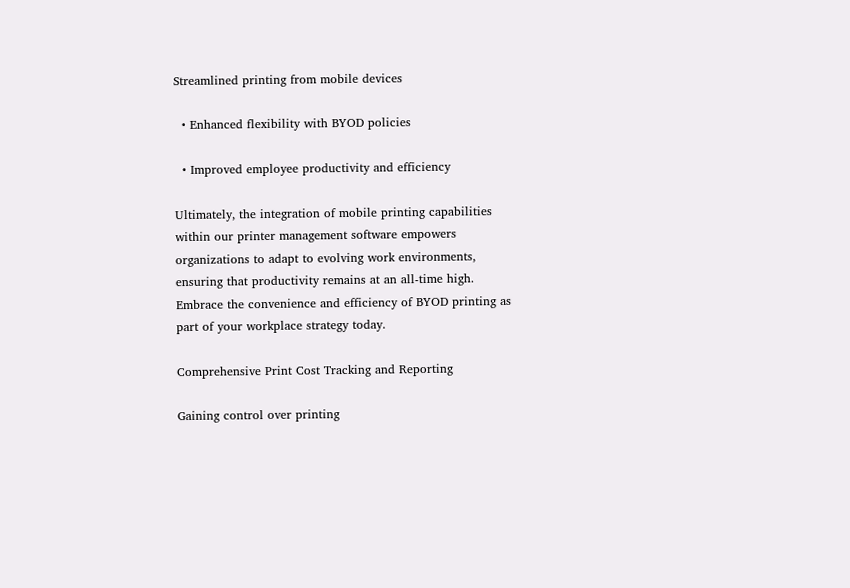Streamlined printing from mobile devices

  • Enhanced flexibility with BYOD policies

  • Improved employee productivity and efficiency

Ultimately, the integration of mobile printing capabilities within our printer management software empowers organizations to adapt to evolving work environments, ensuring that productivity remains at an all-time high. Embrace the convenience and efficiency of BYOD printing as part of your workplace strategy today.

Comprehensive Print Cost Tracking and Reporting

Gaining control over printing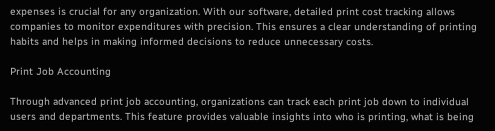expenses is crucial for any organization. With our software, detailed print cost tracking allows companies to monitor expenditures with precision. This ensures a clear understanding of printing habits and helps in making informed decisions to reduce unnecessary costs.

Print Job Accounting

Through advanced print job accounting, organizations can track each print job down to individual users and departments. This feature provides valuable insights into who is printing, what is being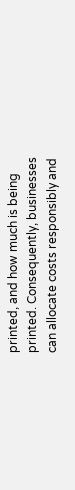printed, and how much is being printed. Consequently, businesses can allocate costs responsibly and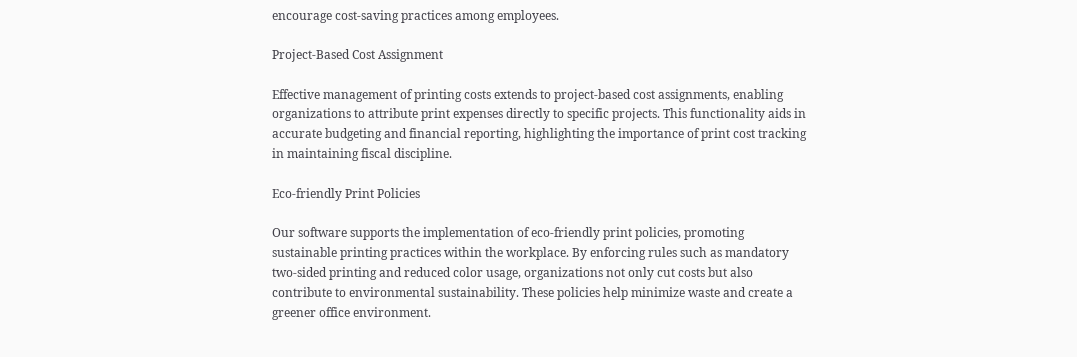encourage cost-saving practices among employees.

Project-Based Cost Assignment

Effective management of printing costs extends to project-based cost assignments, enabling organizations to attribute print expenses directly to specific projects. This functionality aids in accurate budgeting and financial reporting, highlighting the importance of print cost tracking in maintaining fiscal discipline.

Eco-friendly Print Policies

Our software supports the implementation of eco-friendly print policies, promoting sustainable printing practices within the workplace. By enforcing rules such as mandatory two-sided printing and reduced color usage, organizations not only cut costs but also contribute to environmental sustainability. These policies help minimize waste and create a greener office environment.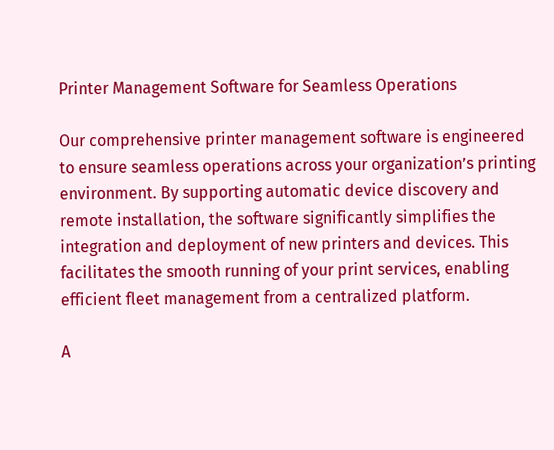Printer Management Software for Seamless Operations

Our comprehensive printer management software is engineered to ensure seamless operations across your organization’s printing environment. By supporting automatic device discovery and remote installation, the software significantly simplifies the integration and deployment of new printers and devices. This facilitates the smooth running of your print services, enabling efficient fleet management from a centralized platform.

A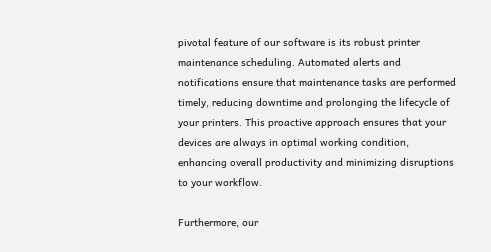pivotal feature of our software is its robust printer maintenance scheduling. Automated alerts and notifications ensure that maintenance tasks are performed timely, reducing downtime and prolonging the lifecycle of your printers. This proactive approach ensures that your devices are always in optimal working condition, enhancing overall productivity and minimizing disruptions to your workflow.

Furthermore, our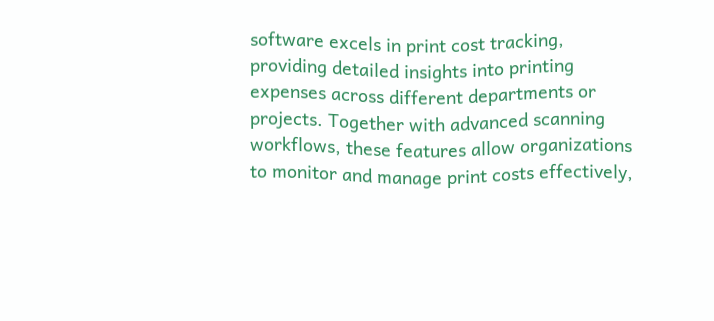software excels in print cost tracking, providing detailed insights into printing expenses across different departments or projects. Together with advanced scanning workflows, these features allow organizations to monitor and manage print costs effectively,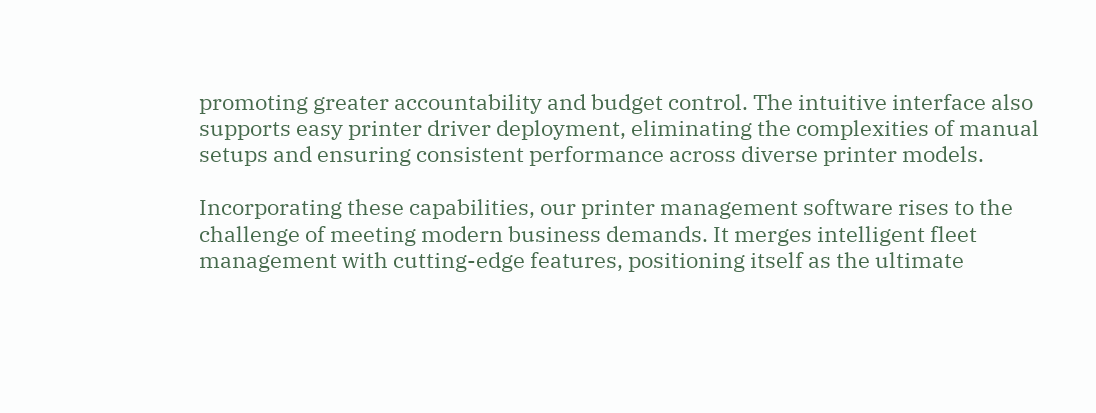promoting greater accountability and budget control. The intuitive interface also supports easy printer driver deployment, eliminating the complexities of manual setups and ensuring consistent performance across diverse printer models.

Incorporating these capabilities, our printer management software rises to the challenge of meeting modern business demands. It merges intelligent fleet management with cutting-edge features, positioning itself as the ultimate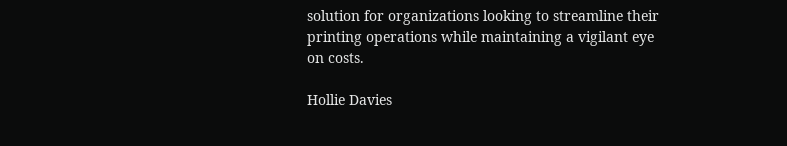solution for organizations looking to streamline their printing operations while maintaining a vigilant eye on costs.

Hollie Davies